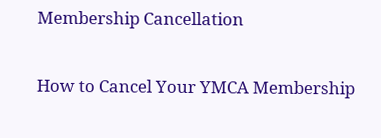Membership Cancellation

How to Cancel Your YMCA Membership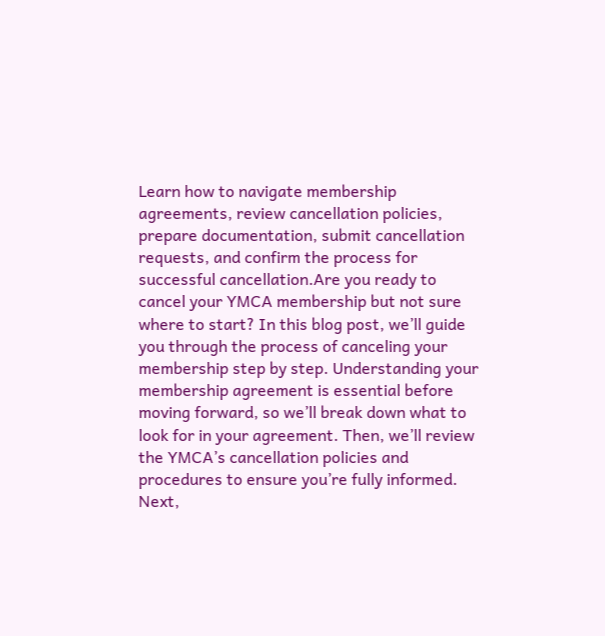Learn how to navigate membership agreements, review cancellation policies, prepare documentation, submit cancellation requests, and confirm the process for successful cancellation.Are you ready to cancel your YMCA membership but not sure where to start? In this blog post, we’ll guide you through the process of canceling your membership step by step. Understanding your membership agreement is essential before moving forward, so we’ll break down what to look for in your agreement. Then, we’ll review the YMCA’s cancellation policies and procedures to ensure you’re fully informed. Next,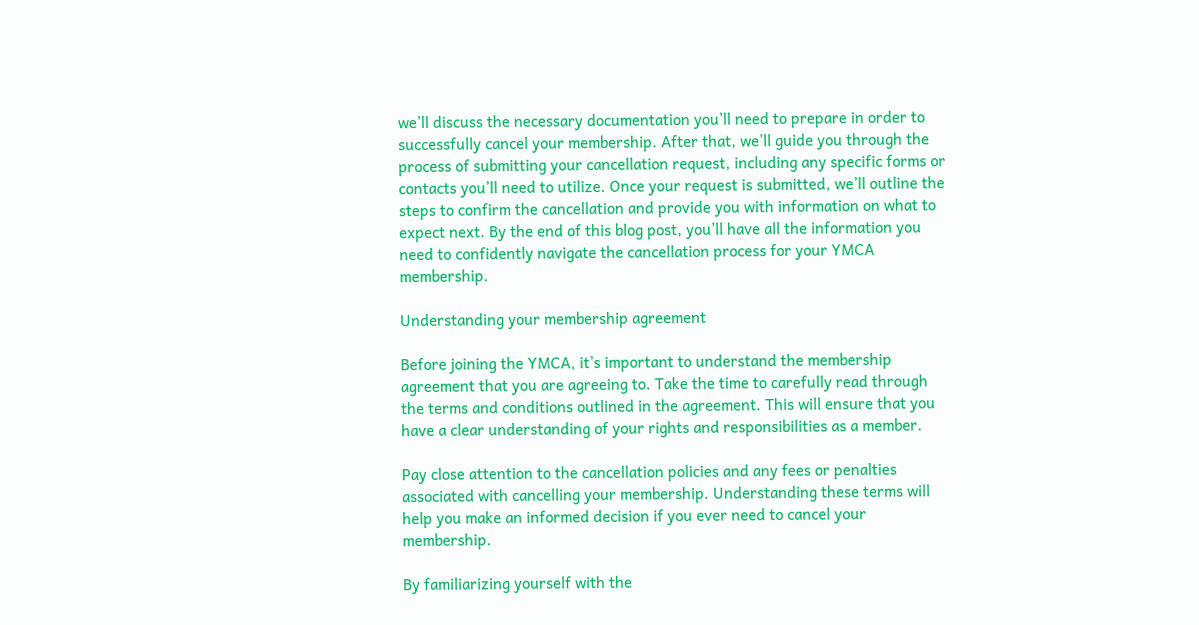we’ll discuss the necessary documentation you’ll need to prepare in order to successfully cancel your membership. After that, we’ll guide you through the process of submitting your cancellation request, including any specific forms or contacts you’ll need to utilize. Once your request is submitted, we’ll outline the steps to confirm the cancellation and provide you with information on what to expect next. By the end of this blog post, you’ll have all the information you need to confidently navigate the cancellation process for your YMCA membership.

Understanding your membership agreement

Before joining the YMCA, it’s important to understand the membership agreement that you are agreeing to. Take the time to carefully read through the terms and conditions outlined in the agreement. This will ensure that you have a clear understanding of your rights and responsibilities as a member.

Pay close attention to the cancellation policies and any fees or penalties associated with cancelling your membership. Understanding these terms will help you make an informed decision if you ever need to cancel your membership.

By familiarizing yourself with the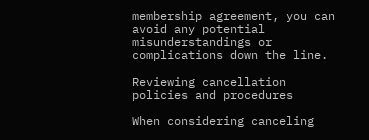membership agreement, you can avoid any potential misunderstandings or complications down the line.

Reviewing cancellation policies and procedures

When considering canceling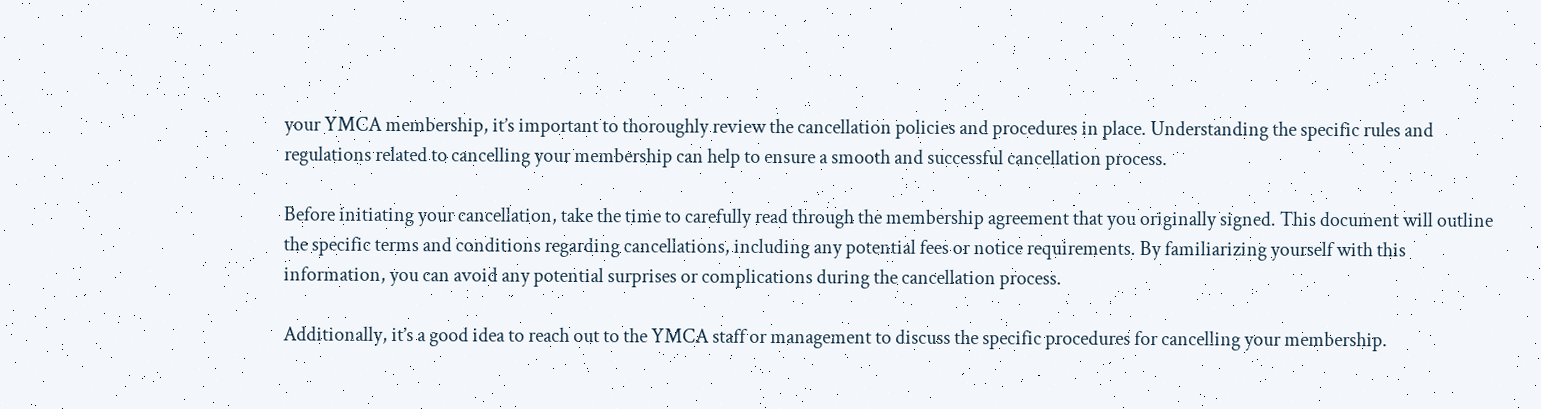your YMCA membership, it’s important to thoroughly review the cancellation policies and procedures in place. Understanding the specific rules and regulations related to cancelling your membership can help to ensure a smooth and successful cancellation process.

Before initiating your cancellation, take the time to carefully read through the membership agreement that you originally signed. This document will outline the specific terms and conditions regarding cancellations, including any potential fees or notice requirements. By familiarizing yourself with this information, you can avoid any potential surprises or complications during the cancellation process.

Additionally, it’s a good idea to reach out to the YMCA staff or management to discuss the specific procedures for cancelling your membership.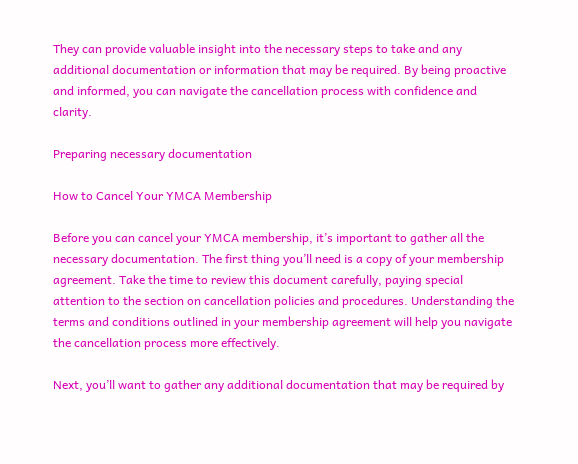They can provide valuable insight into the necessary steps to take and any additional documentation or information that may be required. By being proactive and informed, you can navigate the cancellation process with confidence and clarity.

Preparing necessary documentation

How to Cancel Your YMCA Membership

Before you can cancel your YMCA membership, it’s important to gather all the necessary documentation. The first thing you’ll need is a copy of your membership agreement. Take the time to review this document carefully, paying special attention to the section on cancellation policies and procedures. Understanding the terms and conditions outlined in your membership agreement will help you navigate the cancellation process more effectively.

Next, you’ll want to gather any additional documentation that may be required by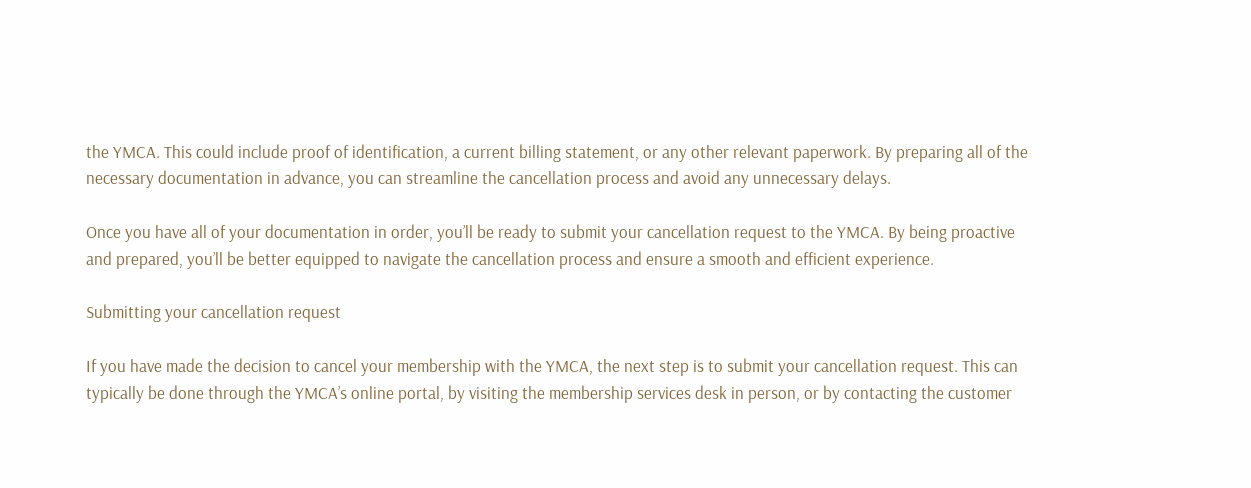the YMCA. This could include proof of identification, a current billing statement, or any other relevant paperwork. By preparing all of the necessary documentation in advance, you can streamline the cancellation process and avoid any unnecessary delays.

Once you have all of your documentation in order, you’ll be ready to submit your cancellation request to the YMCA. By being proactive and prepared, you’ll be better equipped to navigate the cancellation process and ensure a smooth and efficient experience.

Submitting your cancellation request

If you have made the decision to cancel your membership with the YMCA, the next step is to submit your cancellation request. This can typically be done through the YMCA’s online portal, by visiting the membership services desk in person, or by contacting the customer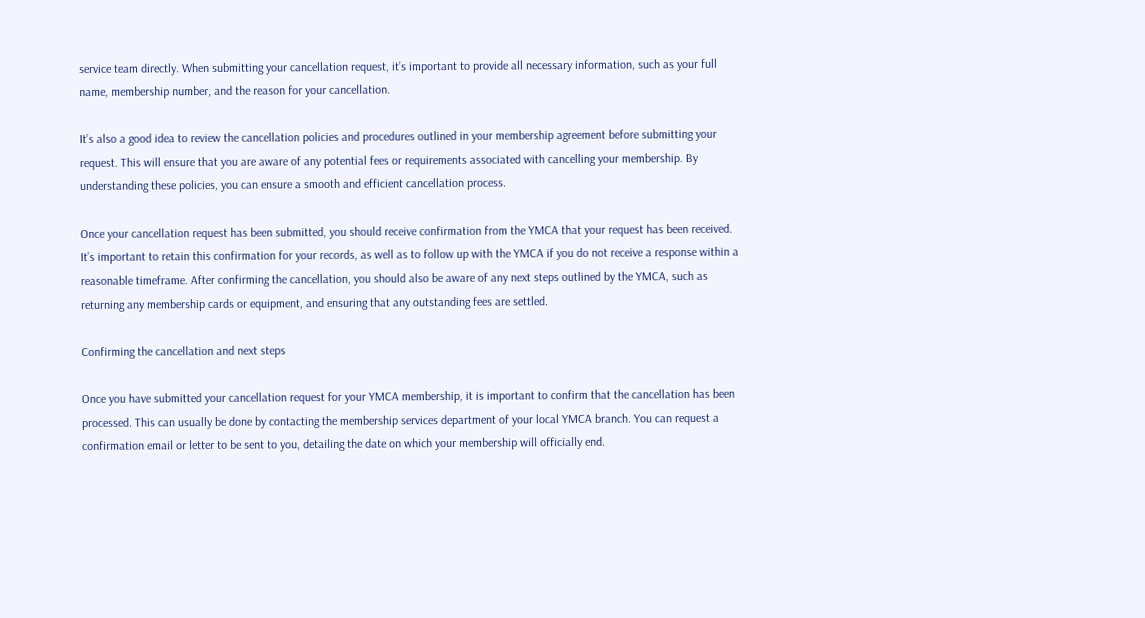service team directly. When submitting your cancellation request, it’s important to provide all necessary information, such as your full name, membership number, and the reason for your cancellation.

It’s also a good idea to review the cancellation policies and procedures outlined in your membership agreement before submitting your request. This will ensure that you are aware of any potential fees or requirements associated with cancelling your membership. By understanding these policies, you can ensure a smooth and efficient cancellation process.

Once your cancellation request has been submitted, you should receive confirmation from the YMCA that your request has been received. It’s important to retain this confirmation for your records, as well as to follow up with the YMCA if you do not receive a response within a reasonable timeframe. After confirming the cancellation, you should also be aware of any next steps outlined by the YMCA, such as returning any membership cards or equipment, and ensuring that any outstanding fees are settled.

Confirming the cancellation and next steps

Once you have submitted your cancellation request for your YMCA membership, it is important to confirm that the cancellation has been processed. This can usually be done by contacting the membership services department of your local YMCA branch. You can request a confirmation email or letter to be sent to you, detailing the date on which your membership will officially end.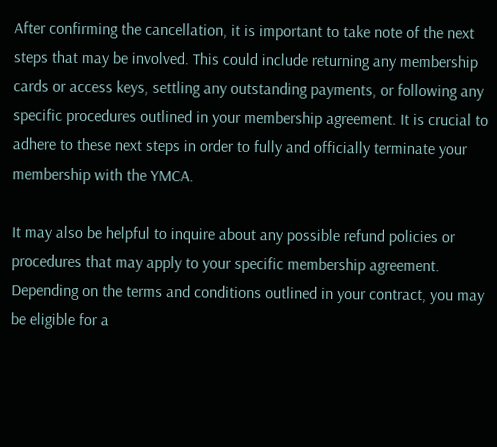After confirming the cancellation, it is important to take note of the next steps that may be involved. This could include returning any membership cards or access keys, settling any outstanding payments, or following any specific procedures outlined in your membership agreement. It is crucial to adhere to these next steps in order to fully and officially terminate your membership with the YMCA.

It may also be helpful to inquire about any possible refund policies or procedures that may apply to your specific membership agreement. Depending on the terms and conditions outlined in your contract, you may be eligible for a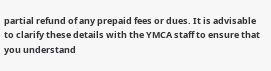partial refund of any prepaid fees or dues. It is advisable to clarify these details with the YMCA staff to ensure that you understand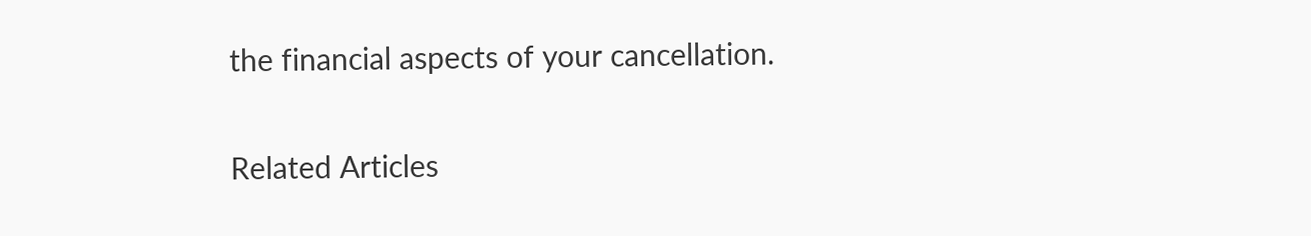the financial aspects of your cancellation.

Related Articles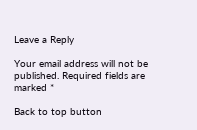Leave a Reply

Your email address will not be published. Required fields are marked *

Back to top button